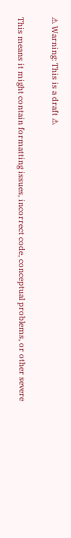⚠ Warning: This is a draft ⚠

This means it might contain formatting issues, incorrect code, conceptual problems, or other severe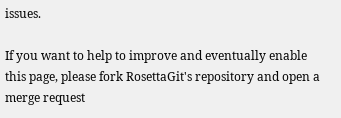issues.

If you want to help to improve and eventually enable this page, please fork RosettaGit's repository and open a merge request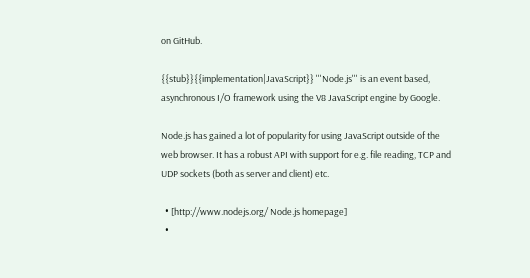on GitHub.

{{stub}}{{implementation|JavaScript}} '''Node.js''' is an event based, asynchronous I/O framework using the V8 JavaScript engine by Google.

Node.js has gained a lot of popularity for using JavaScript outside of the web browser. It has a robust API with support for e.g. file reading, TCP and UDP sockets (both as server and client) etc.

  • [http://www.nodejs.org/ Node.js homepage]
  •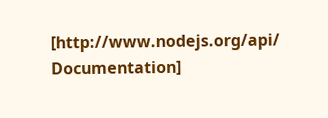[http://www.nodejs.org/api/ Documentation]